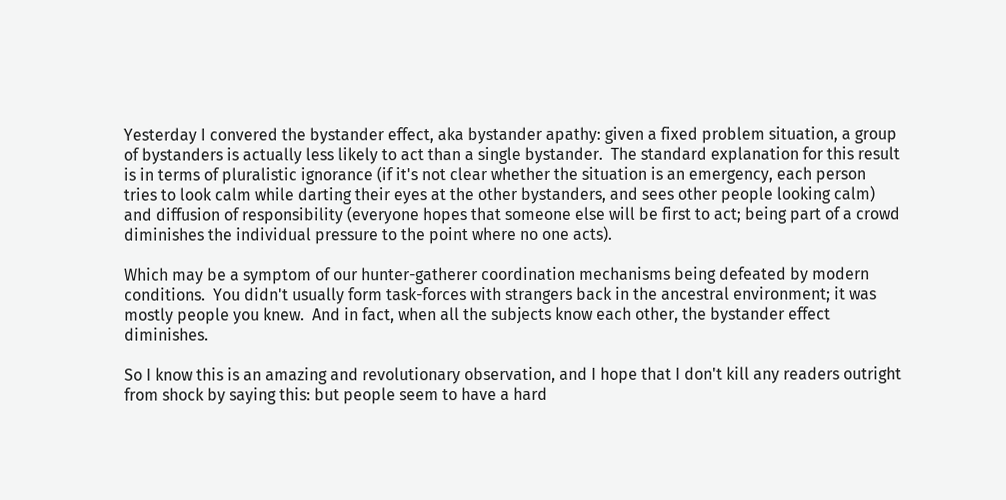Yesterday I convered the bystander effect, aka bystander apathy: given a fixed problem situation, a group of bystanders is actually less likely to act than a single bystander.  The standard explanation for this result is in terms of pluralistic ignorance (if it's not clear whether the situation is an emergency, each person tries to look calm while darting their eyes at the other bystanders, and sees other people looking calm) and diffusion of responsibility (everyone hopes that someone else will be first to act; being part of a crowd diminishes the individual pressure to the point where no one acts).

Which may be a symptom of our hunter-gatherer coordination mechanisms being defeated by modern conditions.  You didn't usually form task-forces with strangers back in the ancestral environment; it was mostly people you knew.  And in fact, when all the subjects know each other, the bystander effect diminishes.

So I know this is an amazing and revolutionary observation, and I hope that I don't kill any readers outright from shock by saying this: but people seem to have a hard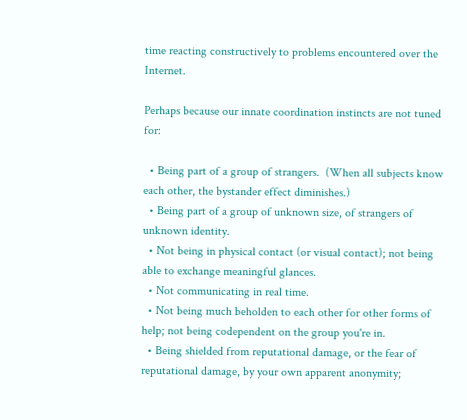time reacting constructively to problems encountered over the Internet.

Perhaps because our innate coordination instincts are not tuned for:

  • Being part of a group of strangers.  (When all subjects know each other, the bystander effect diminishes.)
  • Being part of a group of unknown size, of strangers of unknown identity.
  • Not being in physical contact (or visual contact); not being able to exchange meaningful glances.
  • Not communicating in real time.
  • Not being much beholden to each other for other forms of help; not being codependent on the group you're in.
  • Being shielded from reputational damage, or the fear of reputational damage, by your own apparent anonymity;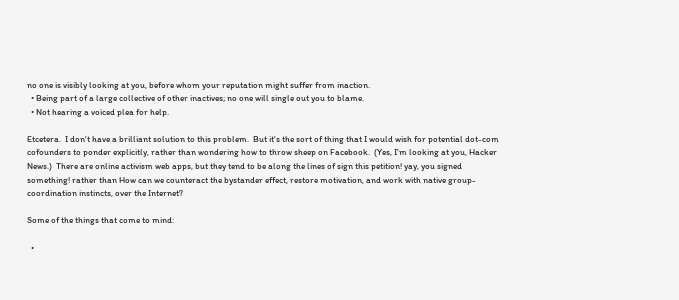no one is visibly looking at you, before whom your reputation might suffer from inaction.
  • Being part of a large collective of other inactives; no one will single out you to blame.
  • Not hearing a voiced plea for help.

Etcetera.  I don't have a brilliant solution to this problem.  But it's the sort of thing that I would wish for potential dot-com cofounders to ponder explicitly, rather than wondering how to throw sheep on Facebook.  (Yes, I'm looking at you, Hacker News.)  There are online activism web apps, but they tend to be along the lines of sign this petition! yay, you signed something! rather than How can we counteract the bystander effect, restore motivation, and work with native group-coordination instincts, over the Internet?

Some of the things that come to mind:

  •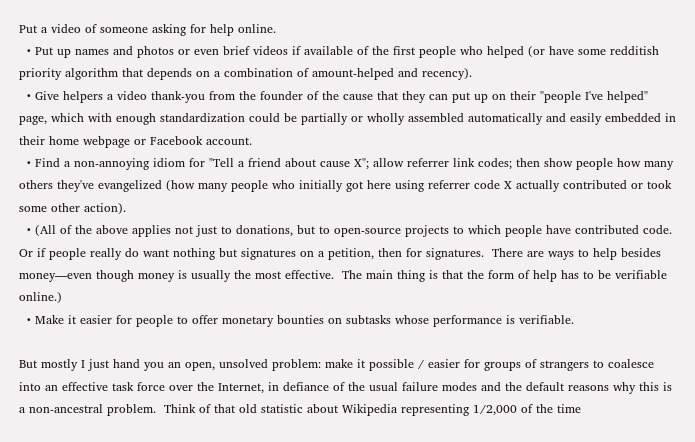Put a video of someone asking for help online.
  • Put up names and photos or even brief videos if available of the first people who helped (or have some redditish priority algorithm that depends on a combination of amount-helped and recency).
  • Give helpers a video thank-you from the founder of the cause that they can put up on their "people I've helped" page, which with enough standardization could be partially or wholly assembled automatically and easily embedded in their home webpage or Facebook account.
  • Find a non-annoying idiom for "Tell a friend about cause X"; allow referrer link codes; then show people how many others they've evangelized (how many people who initially got here using referrer code X actually contributed or took some other action).
  • (All of the above applies not just to donations, but to open-source projects to which people have contributed code.  Or if people really do want nothing but signatures on a petition, then for signatures.  There are ways to help besides money—even though money is usually the most effective.  The main thing is that the form of help has to be verifiable online.)
  • Make it easier for people to offer monetary bounties on subtasks whose performance is verifiable.

But mostly I just hand you an open, unsolved problem: make it possible / easier for groups of strangers to coalesce into an effective task force over the Internet, in defiance of the usual failure modes and the default reasons why this is a non-ancestral problem.  Think of that old statistic about Wikipedia representing 1/2,000 of the time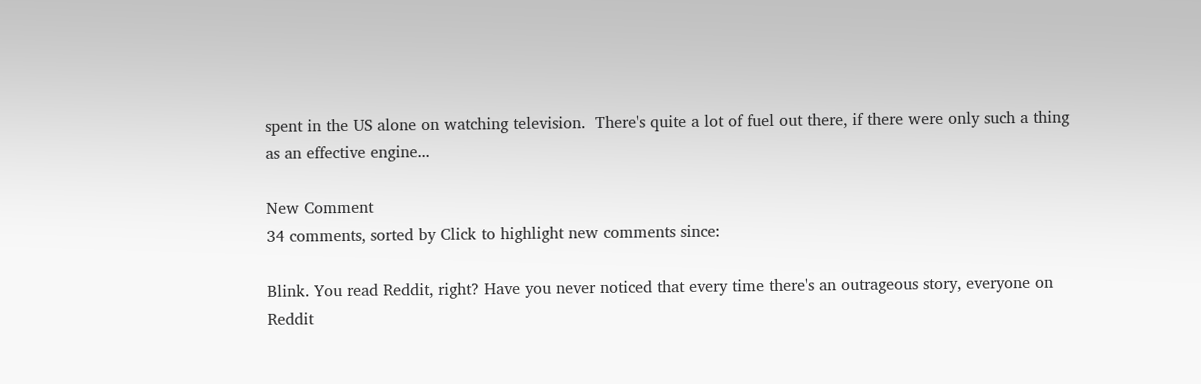spent in the US alone on watching television.  There's quite a lot of fuel out there, if there were only such a thing as an effective engine...

New Comment
34 comments, sorted by Click to highlight new comments since:

Blink. You read Reddit, right? Have you never noticed that every time there's an outrageous story, everyone on Reddit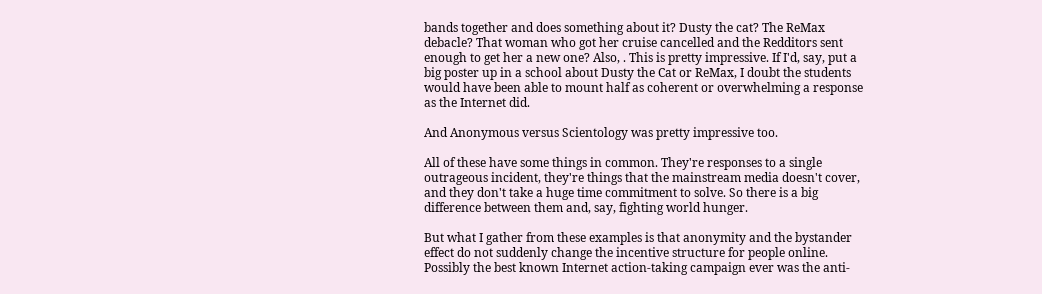bands together and does something about it? Dusty the cat? The ReMax debacle? That woman who got her cruise cancelled and the Redditors sent enough to get her a new one? Also, . This is pretty impressive. If I'd, say, put a big poster up in a school about Dusty the Cat or ReMax, I doubt the students would have been able to mount half as coherent or overwhelming a response as the Internet did.

And Anonymous versus Scientology was pretty impressive too.

All of these have some things in common. They're responses to a single outrageous incident, they're things that the mainstream media doesn't cover, and they don't take a huge time commitment to solve. So there is a big difference between them and, say, fighting world hunger.

But what I gather from these examples is that anonymity and the bystander effect do not suddenly change the incentive structure for people online. Possibly the best known Internet action-taking campaign ever was the anti-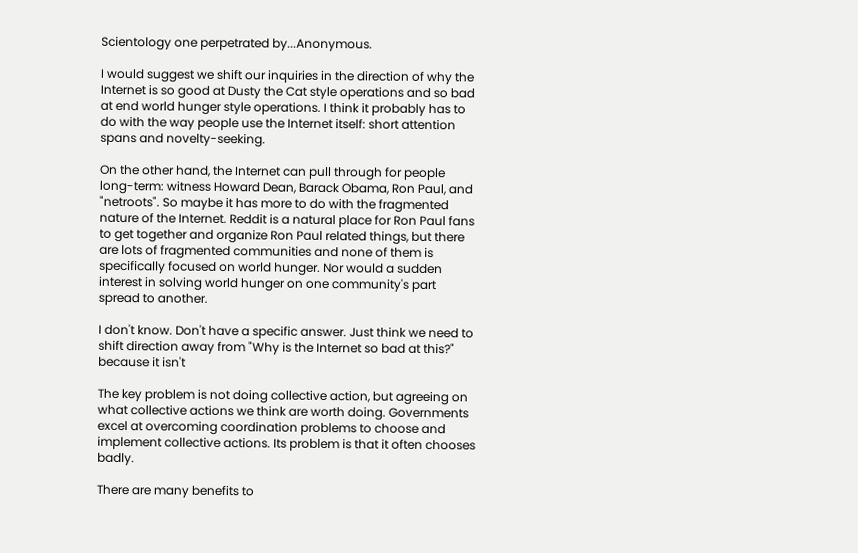Scientology one perpetrated by...Anonymous.

I would suggest we shift our inquiries in the direction of why the Internet is so good at Dusty the Cat style operations and so bad at end world hunger style operations. I think it probably has to do with the way people use the Internet itself: short attention spans and novelty-seeking.

On the other hand, the Internet can pull through for people long-term: witness Howard Dean, Barack Obama, Ron Paul, and "netroots". So maybe it has more to do with the fragmented nature of the Internet. Reddit is a natural place for Ron Paul fans to get together and organize Ron Paul related things, but there are lots of fragmented communities and none of them is specifically focused on world hunger. Nor would a sudden interest in solving world hunger on one community's part spread to another.

I don't know. Don't have a specific answer. Just think we need to shift direction away from "Why is the Internet so bad at this?" because it isn't

The key problem is not doing collective action, but agreeing on what collective actions we think are worth doing. Governments excel at overcoming coordination problems to choose and implement collective actions. Its problem is that it often chooses badly.

There are many benefits to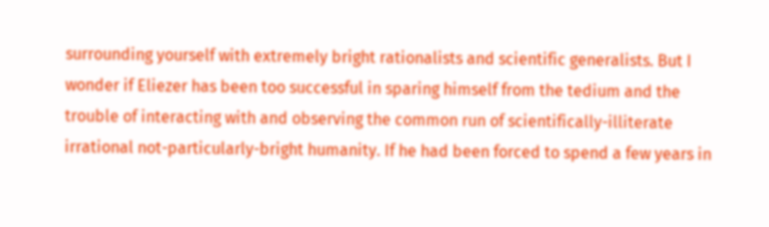surrounding yourself with extremely bright rationalists and scientific generalists. But I wonder if Eliezer has been too successful in sparing himself from the tedium and the trouble of interacting with and observing the common run of scientifically-illiterate irrational not-particularly-bright humanity. If he had been forced to spend a few years in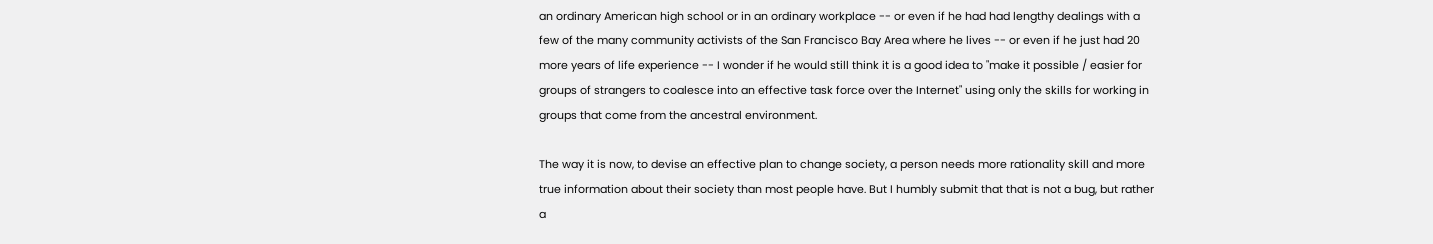an ordinary American high school or in an ordinary workplace -- or even if he had had lengthy dealings with a few of the many community activists of the San Francisco Bay Area where he lives -- or even if he just had 20 more years of life experience -- I wonder if he would still think it is a good idea to "make it possible / easier for groups of strangers to coalesce into an effective task force over the Internet" using only the skills for working in groups that come from the ancestral environment.

The way it is now, to devise an effective plan to change society, a person needs more rationality skill and more true information about their society than most people have. But I humbly submit that that is not a bug, but rather a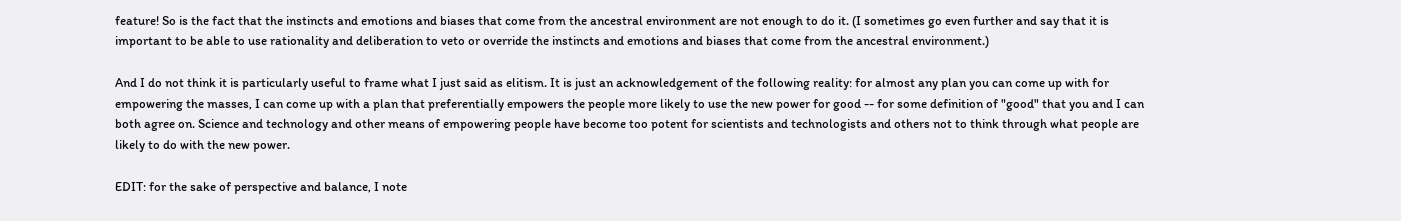feature! So is the fact that the instincts and emotions and biases that come from the ancestral environment are not enough to do it. (I sometimes go even further and say that it is important to be able to use rationality and deliberation to veto or override the instincts and emotions and biases that come from the ancestral environment.)

And I do not think it is particularly useful to frame what I just said as elitism. It is just an acknowledgement of the following reality: for almost any plan you can come up with for empowering the masses, I can come up with a plan that preferentially empowers the people more likely to use the new power for good -- for some definition of "good" that you and I can both agree on. Science and technology and other means of empowering people have become too potent for scientists and technologists and others not to think through what people are likely to do with the new power.

EDIT: for the sake of perspective and balance, I note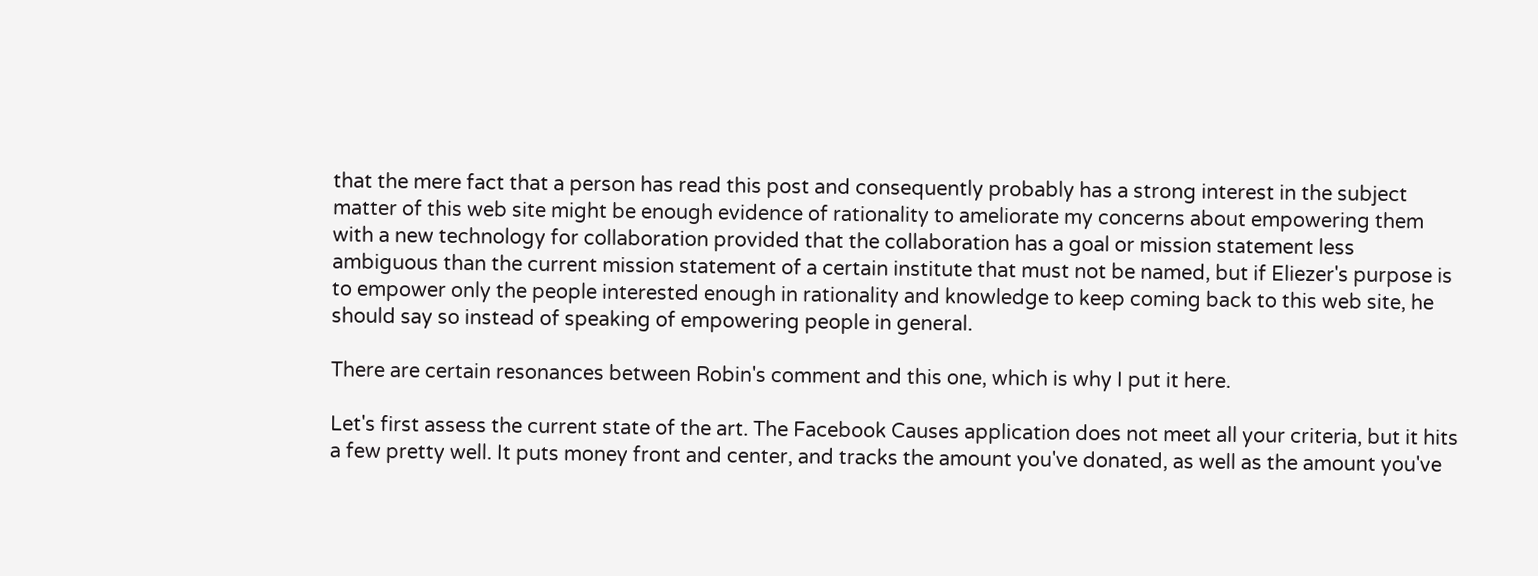that the mere fact that a person has read this post and consequently probably has a strong interest in the subject matter of this web site might be enough evidence of rationality to ameliorate my concerns about empowering them with a new technology for collaboration provided that the collaboration has a goal or mission statement less ambiguous than the current mission statement of a certain institute that must not be named, but if Eliezer's purpose is to empower only the people interested enough in rationality and knowledge to keep coming back to this web site, he should say so instead of speaking of empowering people in general.

There are certain resonances between Robin's comment and this one, which is why I put it here.

Let's first assess the current state of the art. The Facebook Causes application does not meet all your criteria, but it hits a few pretty well. It puts money front and center, and tracks the amount you've donated, as well as the amount you've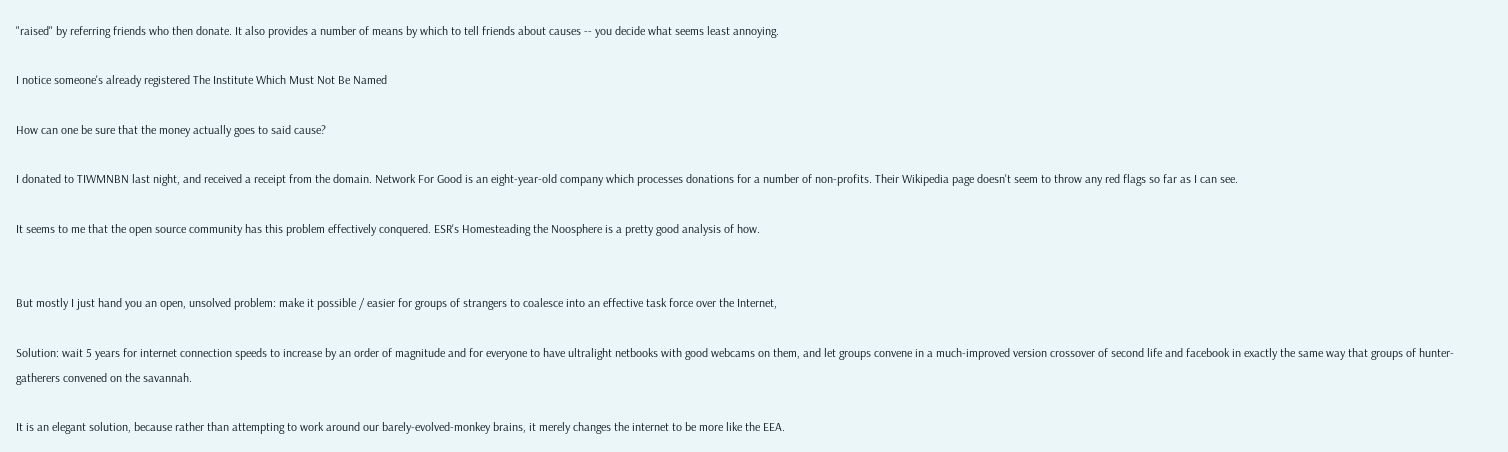"raised" by referring friends who then donate. It also provides a number of means by which to tell friends about causes -- you decide what seems least annoying.

I notice someone's already registered The Institute Which Must Not Be Named

How can one be sure that the money actually goes to said cause?

I donated to TIWMNBN last night, and received a receipt from the domain. Network For Good is an eight-year-old company which processes donations for a number of non-profits. Their Wikipedia page doesn't seem to throw any red flags so far as I can see.

It seems to me that the open source community has this problem effectively conquered. ESR's Homesteading the Noosphere is a pretty good analysis of how.


But mostly I just hand you an open, unsolved problem: make it possible / easier for groups of strangers to coalesce into an effective task force over the Internet,

Solution: wait 5 years for internet connection speeds to increase by an order of magnitude and for everyone to have ultralight netbooks with good webcams on them, and let groups convene in a much-improved version crossover of second life and facebook in exactly the same way that groups of hunter-gatherers convened on the savannah.

It is an elegant solution, because rather than attempting to work around our barely-evolved-monkey brains, it merely changes the internet to be more like the EEA.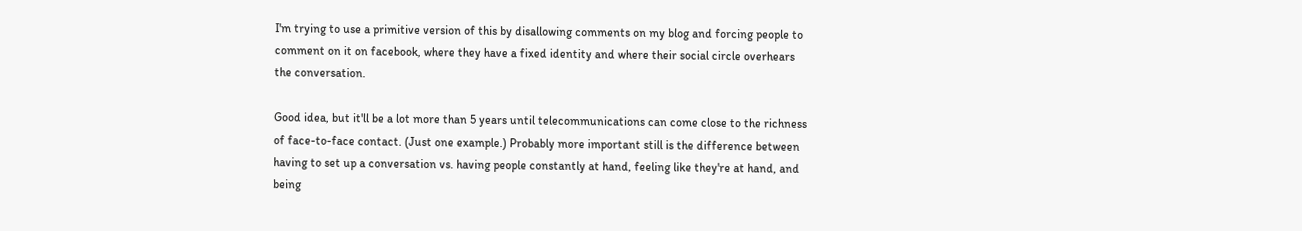I'm trying to use a primitive version of this by disallowing comments on my blog and forcing people to comment on it on facebook, where they have a fixed identity and where their social circle overhears the conversation.

Good idea, but it'll be a lot more than 5 years until telecommunications can come close to the richness of face-to-face contact. (Just one example.) Probably more important still is the difference between having to set up a conversation vs. having people constantly at hand, feeling like they're at hand, and being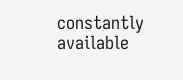constantly available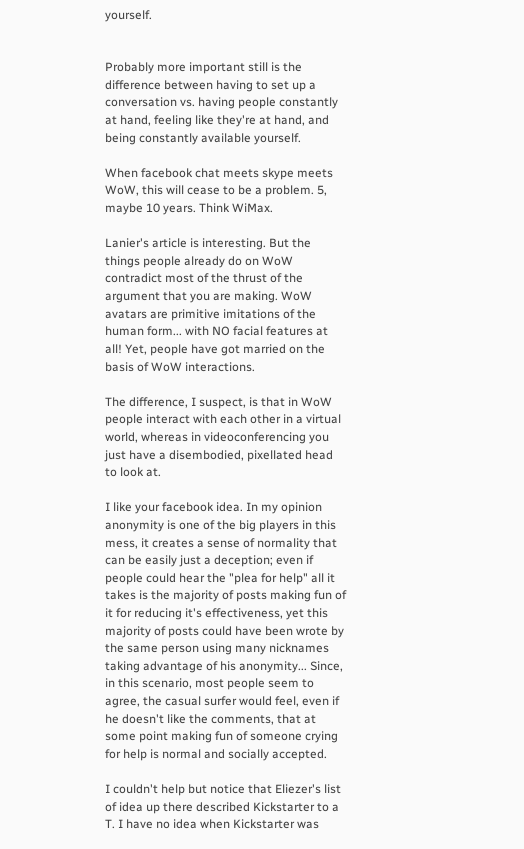yourself.


Probably more important still is the difference between having to set up a conversation vs. having people constantly at hand, feeling like they're at hand, and being constantly available yourself.

When facebook chat meets skype meets WoW, this will cease to be a problem. 5, maybe 10 years. Think WiMax.

Lanier's article is interesting. But the things people already do on WoW contradict most of the thrust of the argument that you are making. WoW avatars are primitive imitations of the human form... with NO facial features at all! Yet, people have got married on the basis of WoW interactions.

The difference, I suspect, is that in WoW people interact with each other in a virtual world, whereas in videoconferencing you just have a disembodied, pixellated head to look at.

I like your facebook idea. In my opinion anonymity is one of the big players in this mess, it creates a sense of normality that can be easily just a deception; even if people could hear the "plea for help" all it takes is the majority of posts making fun of it for reducing it's effectiveness, yet this majority of posts could have been wrote by the same person using many nicknames taking advantage of his anonymity... Since, in this scenario, most people seem to agree, the casual surfer would feel, even if he doesn't like the comments, that at some point making fun of someone crying for help is normal and socially accepted.

I couldn't help but notice that Eliezer's list of idea up there described Kickstarter to a T. I have no idea when Kickstarter was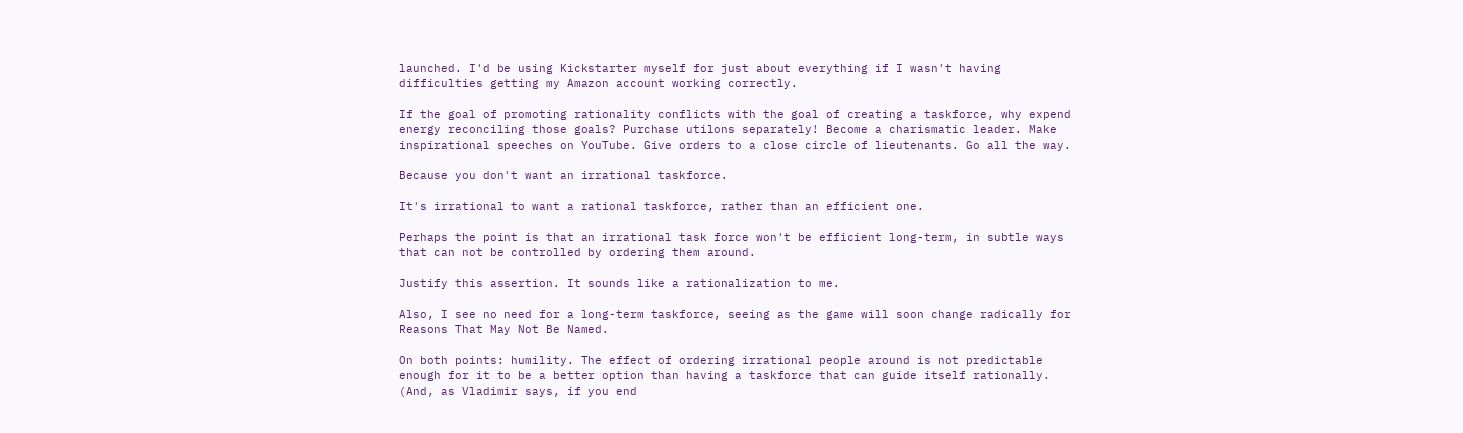launched. I'd be using Kickstarter myself for just about everything if I wasn't having difficulties getting my Amazon account working correctly.

If the goal of promoting rationality conflicts with the goal of creating a taskforce, why expend energy reconciling those goals? Purchase utilons separately! Become a charismatic leader. Make inspirational speeches on YouTube. Give orders to a close circle of lieutenants. Go all the way.

Because you don't want an irrational taskforce.

It's irrational to want a rational taskforce, rather than an efficient one.

Perhaps the point is that an irrational task force won't be efficient long-term, in subtle ways that can not be controlled by ordering them around.

Justify this assertion. It sounds like a rationalization to me.

Also, I see no need for a long-term taskforce, seeing as the game will soon change radically for Reasons That May Not Be Named.

On both points: humility. The effect of ordering irrational people around is not predictable enough for it to be a better option than having a taskforce that can guide itself rationally. (And, as Vladimir says, if you end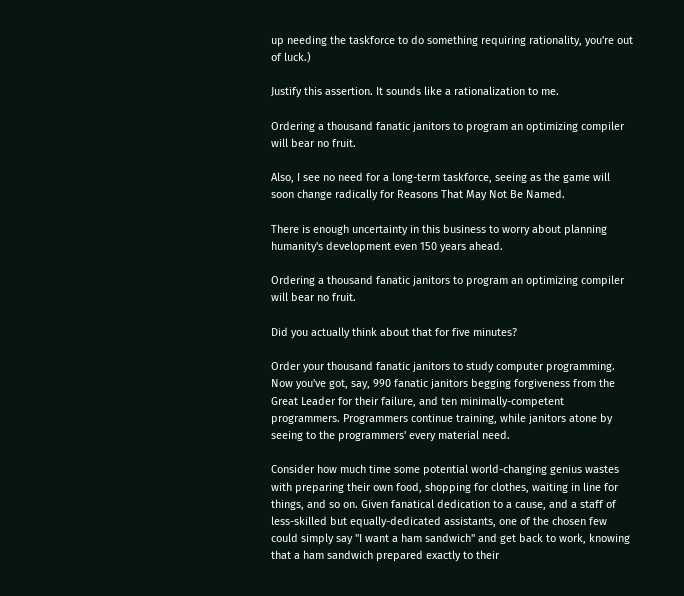up needing the taskforce to do something requiring rationality, you're out of luck.)

Justify this assertion. It sounds like a rationalization to me.

Ordering a thousand fanatic janitors to program an optimizing compiler will bear no fruit.

Also, I see no need for a long-term taskforce, seeing as the game will soon change radically for Reasons That May Not Be Named.

There is enough uncertainty in this business to worry about planning humanity's development even 150 years ahead.

Ordering a thousand fanatic janitors to program an optimizing compiler will bear no fruit.

Did you actually think about that for five minutes?

Order your thousand fanatic janitors to study computer programming. Now you've got, say, 990 fanatic janitors begging forgiveness from the Great Leader for their failure, and ten minimally-competent programmers. Programmers continue training, while janitors atone by seeing to the programmers' every material need.

Consider how much time some potential world-changing genius wastes with preparing their own food, shopping for clothes, waiting in line for things, and so on. Given fanatical dedication to a cause, and a staff of less-skilled but equally-dedicated assistants, one of the chosen few could simply say "I want a ham sandwich" and get back to work, knowing that a ham sandwich prepared exactly to their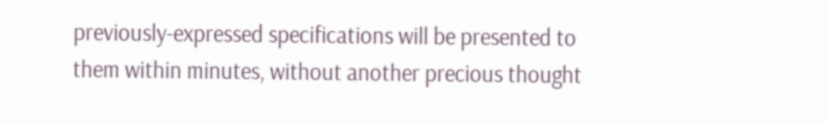previously-expressed specifications will be presented to them within minutes, without another precious thought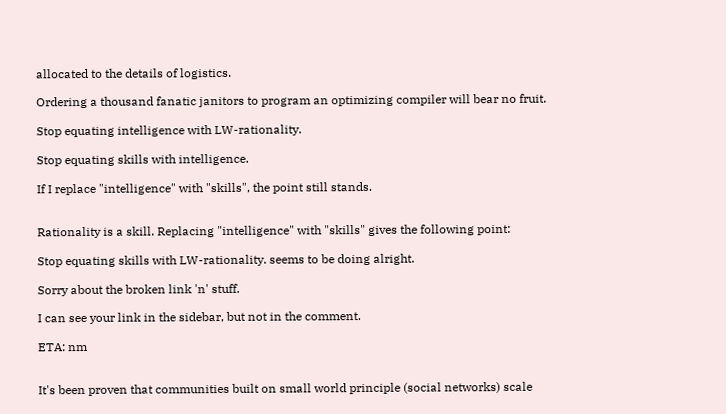allocated to the details of logistics.

Ordering a thousand fanatic janitors to program an optimizing compiler will bear no fruit.

Stop equating intelligence with LW-rationality.

Stop equating skills with intelligence.

If I replace "intelligence" with "skills", the point still stands.


Rationality is a skill. Replacing "intelligence" with "skills" gives the following point:

Stop equating skills with LW-rationality. seems to be doing alright.

Sorry about the broken link 'n' stuff.

I can see your link in the sidebar, but not in the comment.

ETA: nm


It's been proven that communities built on small world principle (social networks) scale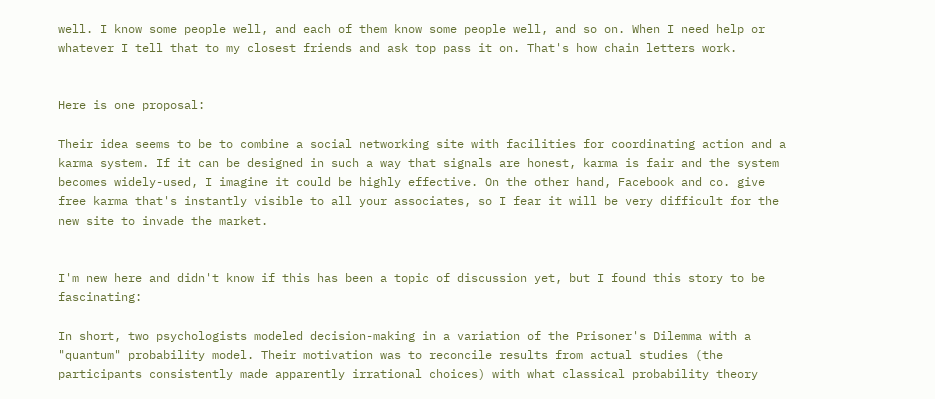well. I know some people well, and each of them know some people well, and so on. When I need help or whatever I tell that to my closest friends and ask top pass it on. That's how chain letters work.


Here is one proposal:

Their idea seems to be to combine a social networking site with facilities for coordinating action and a karma system. If it can be designed in such a way that signals are honest, karma is fair and the system becomes widely-used, I imagine it could be highly effective. On the other hand, Facebook and co. give free karma that's instantly visible to all your associates, so I fear it will be very difficult for the new site to invade the market.


I'm new here and didn't know if this has been a topic of discussion yet, but I found this story to be fascinating:

In short, two psychologists modeled decision-making in a variation of the Prisoner's Dilemma with a "quantum" probability model. Their motivation was to reconcile results from actual studies (the participants consistently made apparently irrational choices) with what classical probability theory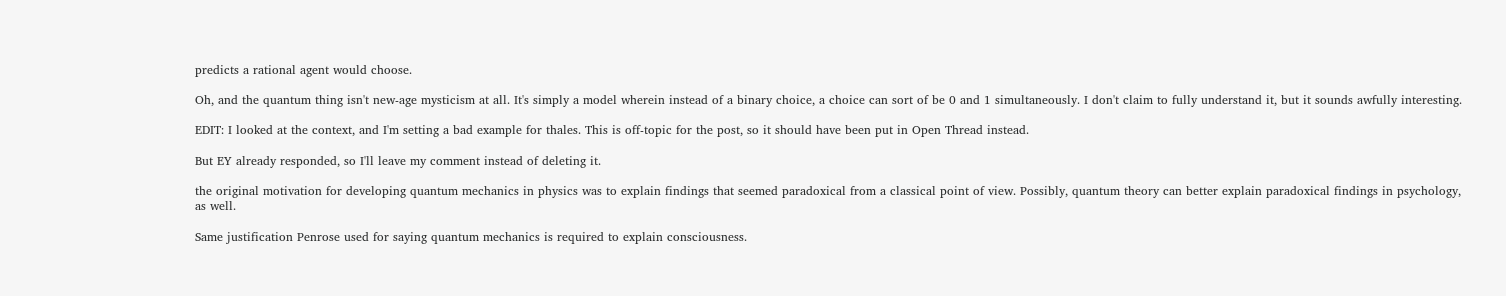predicts a rational agent would choose.

Oh, and the quantum thing isn't new-age mysticism at all. It's simply a model wherein instead of a binary choice, a choice can sort of be 0 and 1 simultaneously. I don't claim to fully understand it, but it sounds awfully interesting.

EDIT: I looked at the context, and I'm setting a bad example for thales. This is off-topic for the post, so it should have been put in Open Thread instead.

But EY already responded, so I'll leave my comment instead of deleting it.

the original motivation for developing quantum mechanics in physics was to explain findings that seemed paradoxical from a classical point of view. Possibly, quantum theory can better explain paradoxical findings in psychology, as well.

Same justification Penrose used for saying quantum mechanics is required to explain consciousness.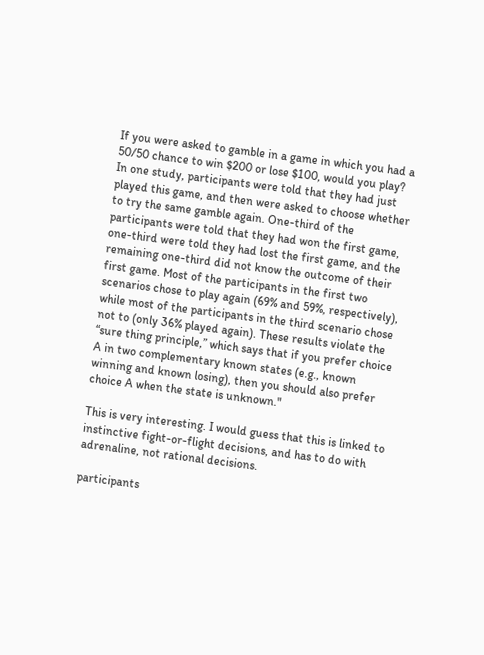If you were asked to gamble in a game in which you had a 50/50 chance to win $200 or lose $100, would you play? In one study, participants were told that they had just played this game, and then were asked to choose whether to try the same gamble again. One-third of the participants were told that they had won the first game, one-third were told they had lost the first game, and the remaining one-third did not know the outcome of their first game. Most of the participants in the first two scenarios chose to play again (69% and 59%, respectively), while most of the participants in the third scenario chose not to (only 36% played again). These results violate the “sure thing principle,” which says that if you prefer choice A in two complementary known states (e.g., known winning and known losing), then you should also prefer choice A when the state is unknown."

This is very interesting. I would guess that this is linked to instinctive fight-or-flight decisions, and has to do with adrenaline, not rational decisions.

participants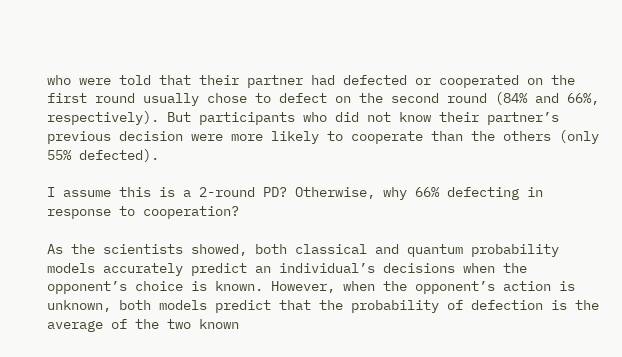who were told that their partner had defected or cooperated on the first round usually chose to defect on the second round (84% and 66%, respectively). But participants who did not know their partner’s previous decision were more likely to cooperate than the others (only 55% defected).

I assume this is a 2-round PD? Otherwise, why 66% defecting in response to cooperation?

As the scientists showed, both classical and quantum probability models accurately predict an individual’s decisions when the opponent’s choice is known. However, when the opponent’s action is unknown, both models predict that the probability of defection is the average of the two known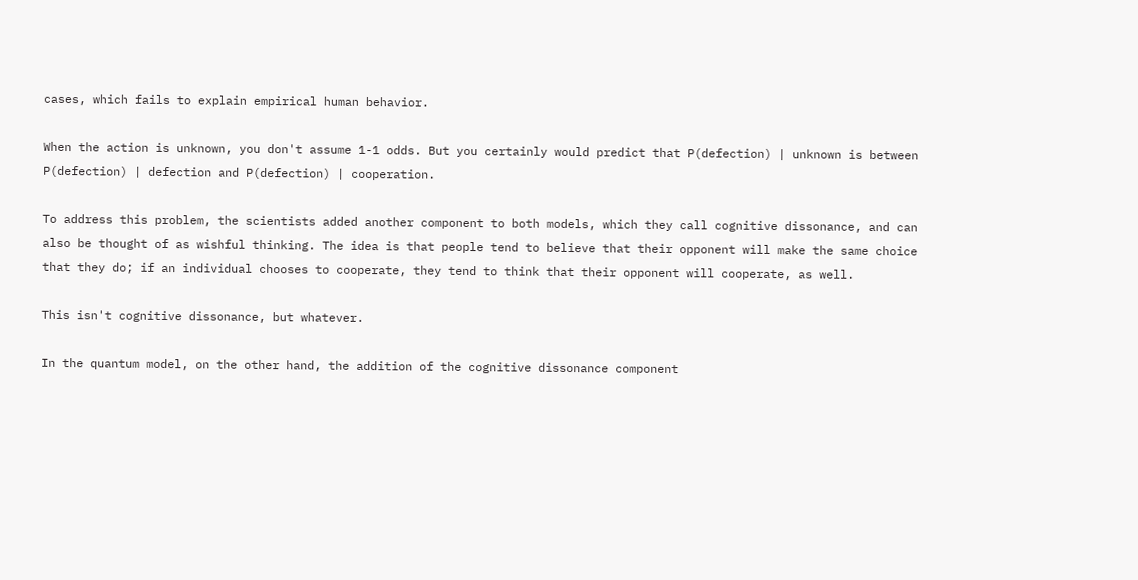cases, which fails to explain empirical human behavior.

When the action is unknown, you don't assume 1-1 odds. But you certainly would predict that P(defection) | unknown is between P(defection) | defection and P(defection) | cooperation.

To address this problem, the scientists added another component to both models, which they call cognitive dissonance, and can also be thought of as wishful thinking. The idea is that people tend to believe that their opponent will make the same choice that they do; if an individual chooses to cooperate, they tend to think that their opponent will cooperate, as well.

This isn't cognitive dissonance, but whatever.

In the quantum model, on the other hand, the addition of the cognitive dissonance component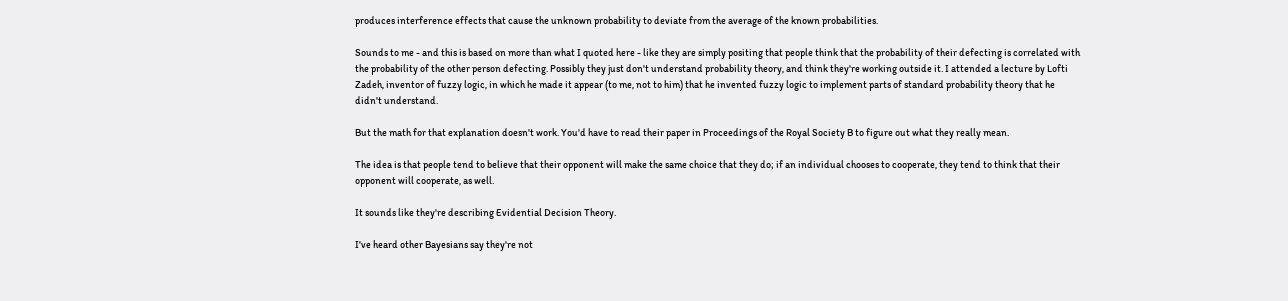produces interference effects that cause the unknown probability to deviate from the average of the known probabilities.

Sounds to me - and this is based on more than what I quoted here - like they are simply positing that people think that the probability of their defecting is correlated with the probability of the other person defecting. Possibly they just don't understand probability theory, and think they're working outside it. I attended a lecture by Lofti Zadeh, inventor of fuzzy logic, in which he made it appear (to me, not to him) that he invented fuzzy logic to implement parts of standard probability theory that he didn't understand.

But the math for that explanation doesn't work. You'd have to read their paper in Proceedings of the Royal Society B to figure out what they really mean.

The idea is that people tend to believe that their opponent will make the same choice that they do; if an individual chooses to cooperate, they tend to think that their opponent will cooperate, as well.

It sounds like they're describing Evidential Decision Theory.

I've heard other Bayesians say they're not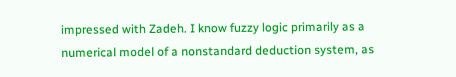impressed with Zadeh. I know fuzzy logic primarily as a numerical model of a nonstandard deduction system, as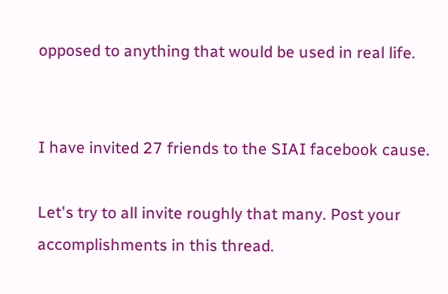opposed to anything that would be used in real life.


I have invited 27 friends to the SIAI facebook cause.

Let's try to all invite roughly that many. Post your accomplishments in this thread.